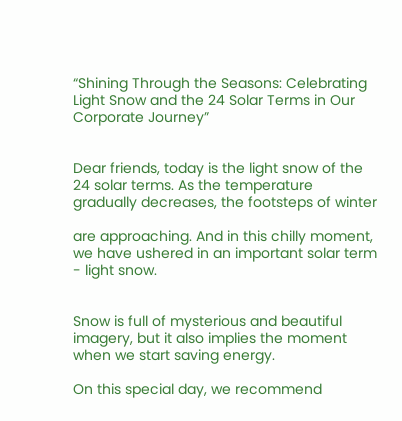“Shining Through the Seasons: Celebrating Light Snow and the 24 Solar Terms in Our Corporate Journey”


Dear friends, today is the light snow of the 24 solar terms. As the temperature gradually decreases, the footsteps of winter

are approaching. And in this chilly moment, we have ushered in an important solar term - light snow.


Snow is full of mysterious and beautiful imagery, but it also implies the moment when we start saving energy.

On this special day, we recommend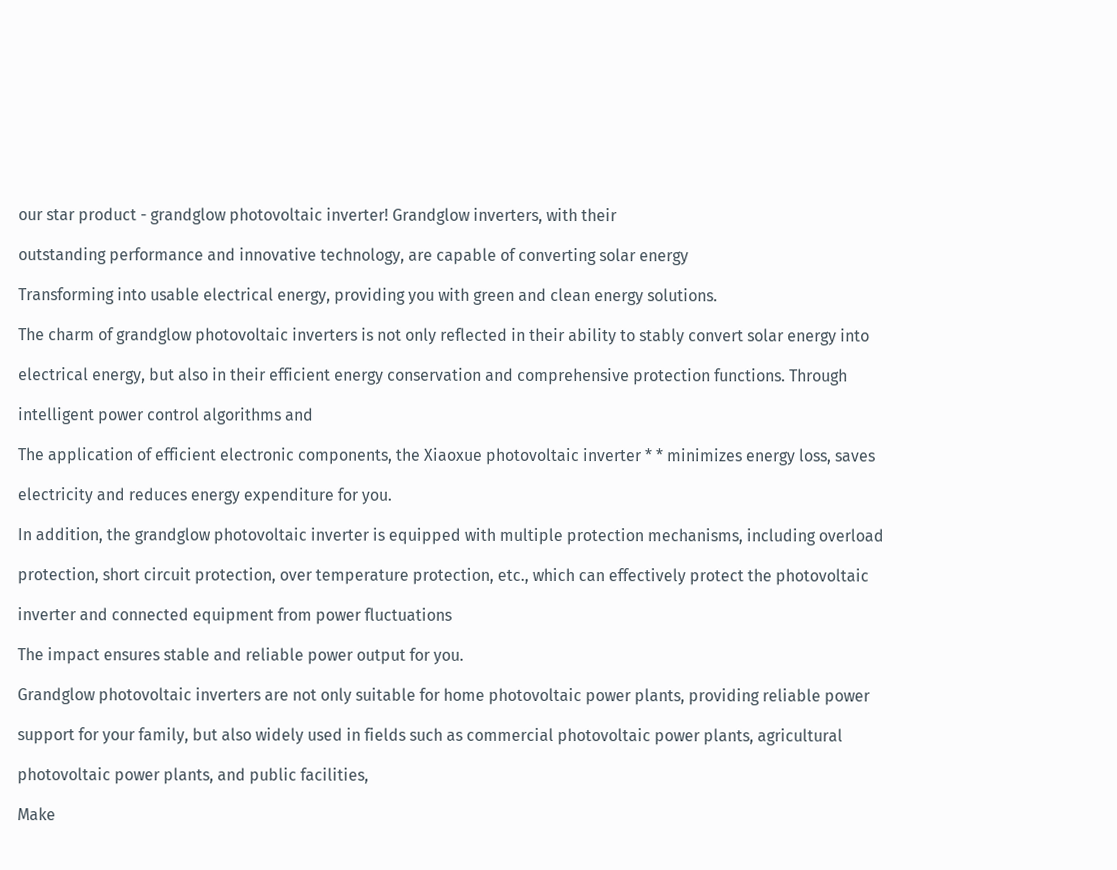our star product - grandglow photovoltaic inverter! Grandglow inverters, with their

outstanding performance and innovative technology, are capable of converting solar energy

Transforming into usable electrical energy, providing you with green and clean energy solutions.

The charm of grandglow photovoltaic inverters is not only reflected in their ability to stably convert solar energy into

electrical energy, but also in their efficient energy conservation and comprehensive protection functions. Through

intelligent power control algorithms and

The application of efficient electronic components, the Xiaoxue photovoltaic inverter * * minimizes energy loss, saves

electricity and reduces energy expenditure for you.

In addition, the grandglow photovoltaic inverter is equipped with multiple protection mechanisms, including overload

protection, short circuit protection, over temperature protection, etc., which can effectively protect the photovoltaic

inverter and connected equipment from power fluctuations

The impact ensures stable and reliable power output for you.

Grandglow photovoltaic inverters are not only suitable for home photovoltaic power plants, providing reliable power

support for your family, but also widely used in fields such as commercial photovoltaic power plants, agricultural

photovoltaic power plants, and public facilities,

Make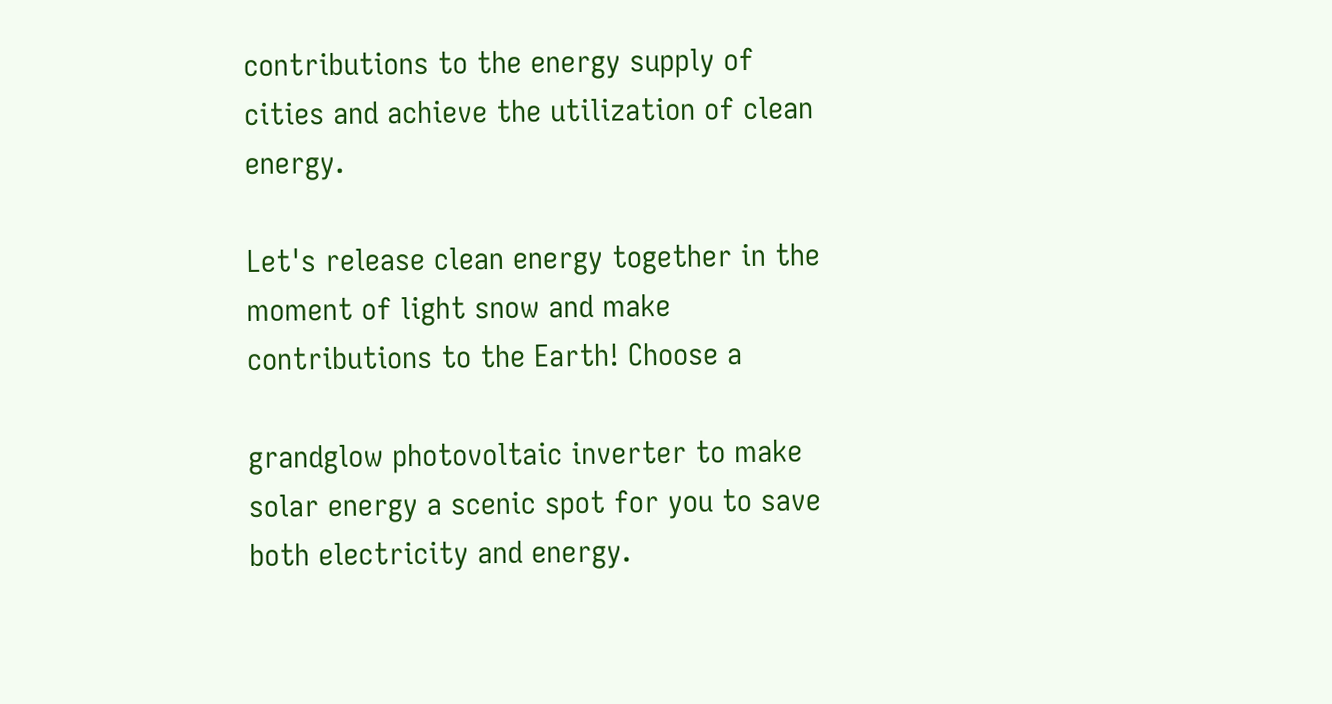contributions to the energy supply of cities and achieve the utilization of clean energy.

Let's release clean energy together in the moment of light snow and make contributions to the Earth! Choose a

grandglow photovoltaic inverter to make solar energy a scenic spot for you to save both electricity and energy.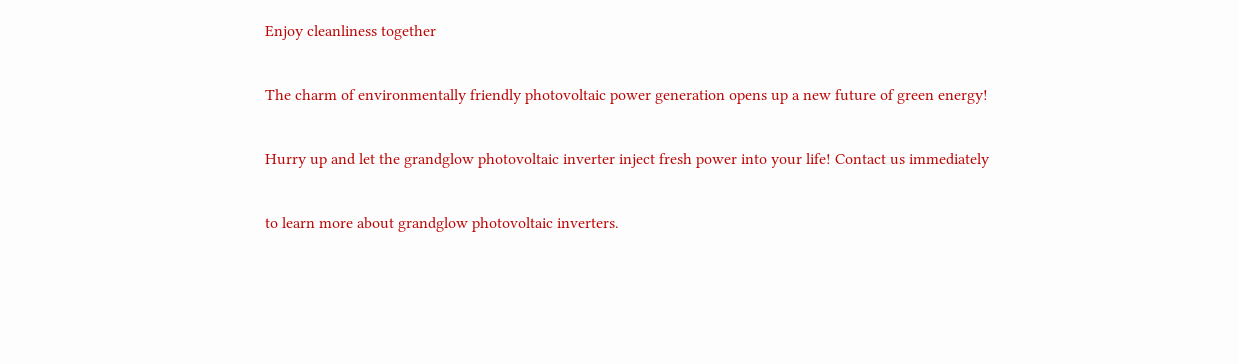Enjoy cleanliness together

The charm of environmentally friendly photovoltaic power generation opens up a new future of green energy!

Hurry up and let the grandglow photovoltaic inverter inject fresh power into your life! Contact us immediately

to learn more about grandglow photovoltaic inverters.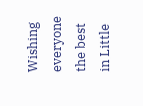Wishing everyone the best in Little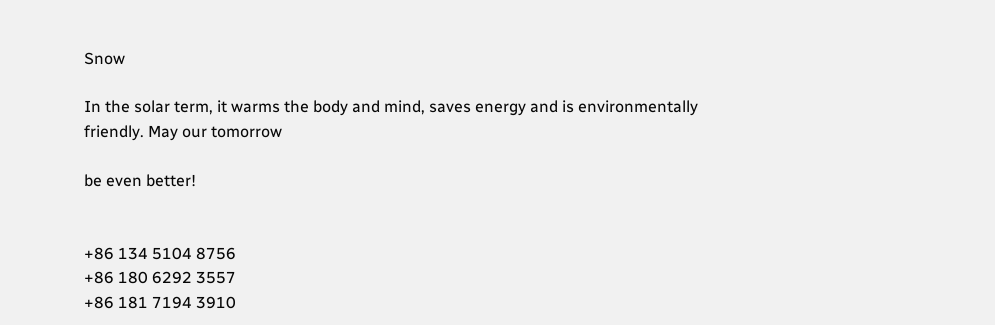Snow

In the solar term, it warms the body and mind, saves energy and is environmentally friendly. May our tomorrow

be even better!


+86 134 5104 8756
+86 180 6292 3557
+86 181 7194 3910